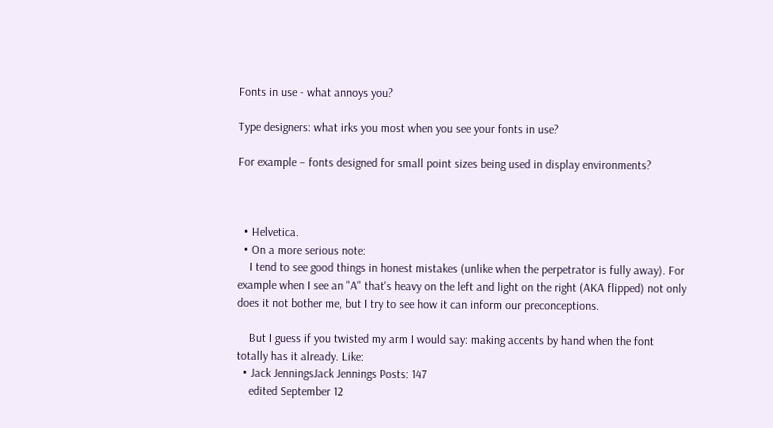Fonts in use - what annoys you?

Type designers: what irks you most when you see your fonts in use?

For example – fonts designed for small point sizes being used in display environments?



  • Helvetica.
  • On a more serious note:
    I tend to see good things in honest mistakes (unlike when the perpetrator is fully away). For example when I see an "A" that's heavy on the left and light on the right (AKA flipped) not only does it not bother me, but I try to see how it can inform our preconceptions.

    But I guess if you twisted my arm I would say: making accents by hand when the font totally has it already. Like:
  • Jack JenningsJack Jennings Posts: 147
    edited September 12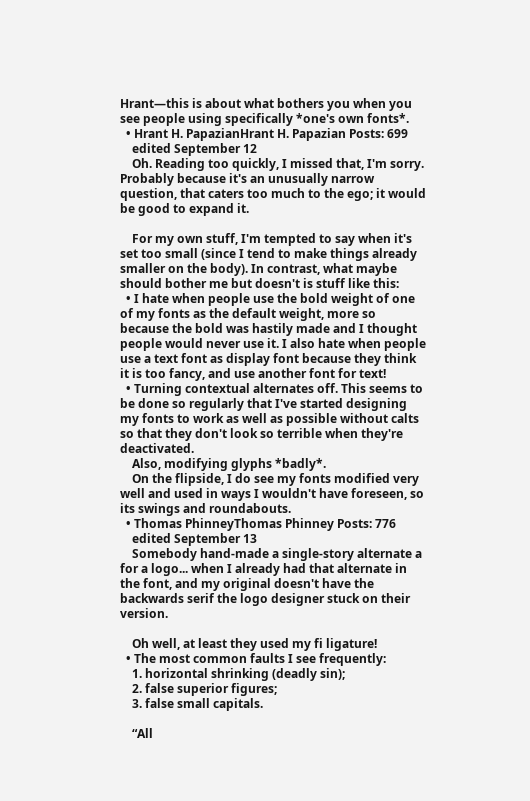Hrant—this is about what bothers you when you see people using specifically *one's own fonts*.
  • Hrant H. PapazianHrant H. Papazian Posts: 699
    edited September 12
    Oh. Reading too quickly, I missed that, I'm sorry. Probably because it's an unusually narrow question, that caters too much to the ego; it would be good to expand it.

    For my own stuff, I'm tempted to say when it's set too small (since I tend to make things already smaller on the body). In contrast, what maybe should bother me but doesn't is stuff like this:
  • I hate when people use the bold weight of one of my fonts as the default weight, more so because the bold was hastily made and I thought people would never use it. I also hate when people use a text font as display font because they think it is too fancy, and use another font for text!
  • Turning contextual alternates off. This seems to be done so regularly that I've started designing my fonts to work as well as possible without calts so that they don't look so terrible when they're deactivated.
    Also, modifying glyphs *badly*.
    On the flipside, I do see my fonts modified very well and used in ways I wouldn't have foreseen, so its swings and roundabouts.
  • Thomas PhinneyThomas Phinney Posts: 776
    edited September 13
    Somebody hand-made a single-story alternate a for a logo... when I already had that alternate in the font, and my original doesn't have the backwards serif the logo designer stuck on their version.

    Oh well, at least they used my fi ligature!
  • The most common faults I see frequently:
    1. horizontal shrinking (deadly sin);
    2. false superior figures;
    3. false small capitals.

    “All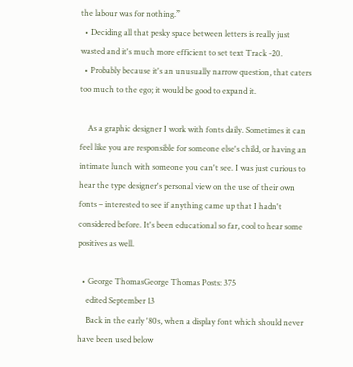the labour was for nothing.”
  • Deciding all that pesky space between letters is really just wasted and it's much more efficient to set text Track -20.
  • Probably because it's an unusually narrow question, that caters too much to the ego; it would be good to expand it.

    As a graphic designer I work with fonts daily. Sometimes it can feel like you are responsible for someone else's child, or having an intimate lunch with someone you can't see. I was just curious to hear the type designer's personal view on the use of their own fonts – interested to see if anything came up that I hadn't considered before. It's been educational so far, cool to hear some positives as well.

  • George ThomasGeorge Thomas Posts: 375
    edited September 13
    Back in the early '80s, when a display font which should never have been used below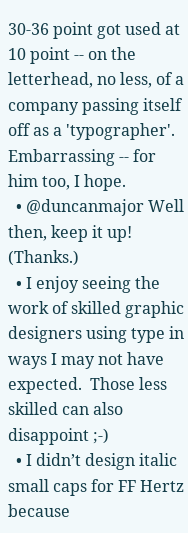30-36 point got used at 10 point -- on the letterhead, no less, of a company passing itself off as a 'typographer'. Embarrassing -- for him too, I hope.
  • @duncanmajor Well then, keep it up! (Thanks.)
  • I enjoy seeing the work of skilled graphic designers using type in ways I may not have expected.  Those less skilled can also disappoint ;-)
  • I didn’t design italic small caps for FF Hertz because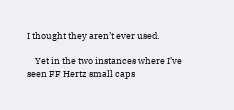I thought they aren’t ever used.

    Yet in the two instances where I’ve seen FF Hertz small caps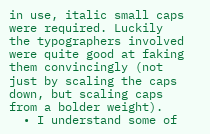in use, italic small caps were required. Luckily the typographers involved were quite good at faking them convincingly (not just by scaling the caps down, but scaling caps from a bolder weight).
  • I understand some of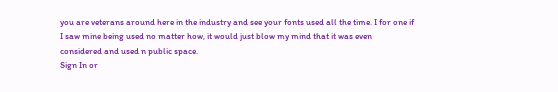you are veterans around here in the industry and see your fonts used all the time. I for one if I saw mine being used no matter how, it would just blow my mind that it was even considered and used n public space.
Sign In or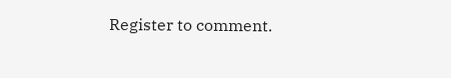Register to comment.